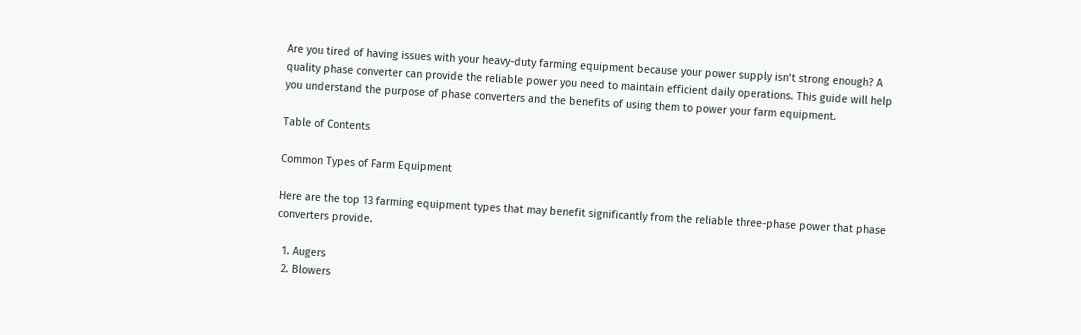Are you tired of having issues with your heavy-duty farming equipment because your power supply isn’t strong enough? A quality phase converter can provide the reliable power you need to maintain efficient daily operations. This guide will help you understand the purpose of phase converters and the benefits of using them to power your farm equipment.

Table of Contents

Common Types of Farm Equipment

Here are the top 13 farming equipment types that may benefit significantly from the reliable three-phase power that phase converters provide.

  1. Augers
  2. Blowers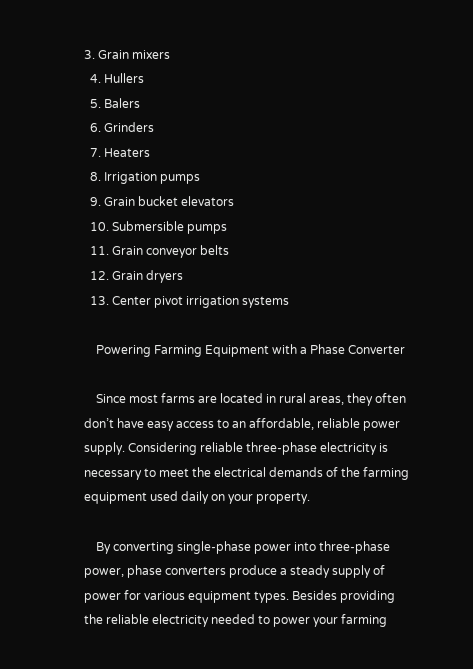3. Grain mixers
  4. Hullers
  5. Balers
  6. Grinders
  7. Heaters
  8. Irrigation pumps
  9. Grain bucket elevators
  10. Submersible pumps
  11. Grain conveyor belts
  12. Grain dryers
  13. Center pivot irrigation systems

    Powering Farming Equipment with a Phase Converter

    Since most farms are located in rural areas, they often don’t have easy access to an affordable, reliable power supply. Considering reliable three-phase electricity is necessary to meet the electrical demands of the farming equipment used daily on your property.

    By converting single-phase power into three-phase power, phase converters produce a steady supply of power for various equipment types. Besides providing the reliable electricity needed to power your farming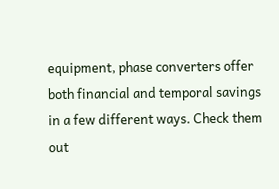equipment, phase converters offer both financial and temporal savings in a few different ways. Check them out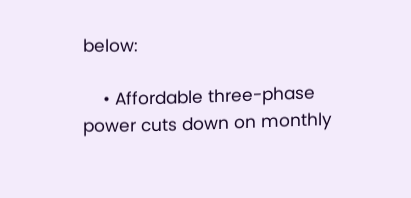below:

    • Affordable three-phase power cuts down on monthly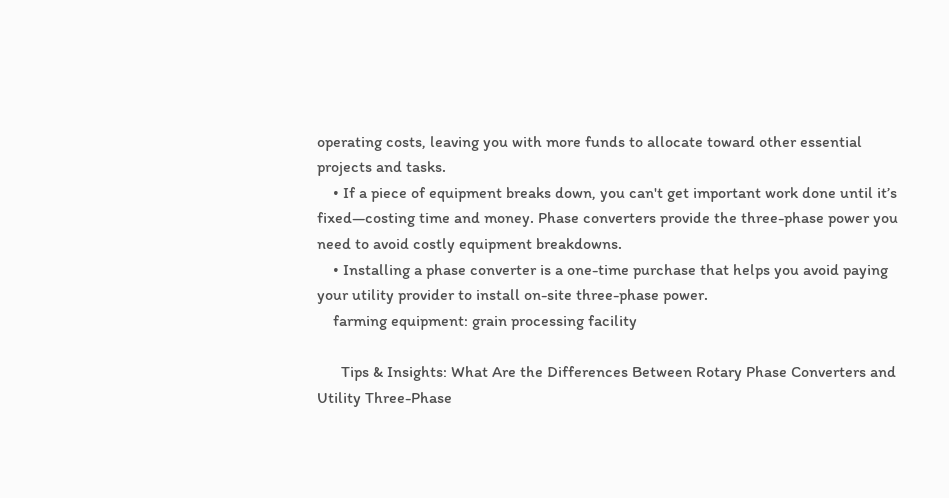operating costs, leaving you with more funds to allocate toward other essential projects and tasks.
    • If a piece of equipment breaks down, you can't get important work done until it’s fixed—costing time and money. Phase converters provide the three-phase power you need to avoid costly equipment breakdowns.
    • Installing a phase converter is a one-time purchase that helps you avoid paying your utility provider to install on-site three-phase power.
    farming equipment: grain processing facility

      Tips & Insights: What Are the Differences Between Rotary Phase Converters and Utility Three-Phase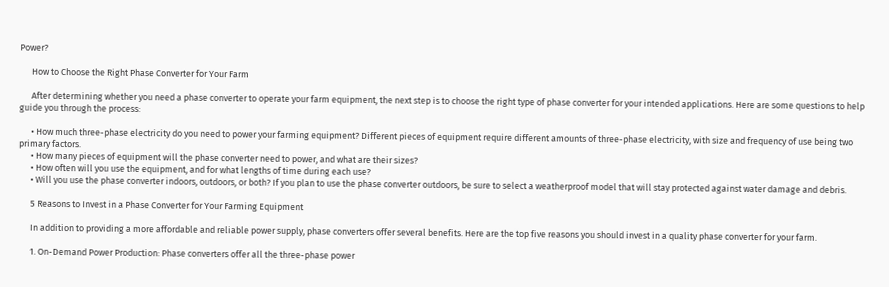Power?

      How to Choose the Right Phase Converter for Your Farm

      After determining whether you need a phase converter to operate your farm equipment, the next step is to choose the right type of phase converter for your intended applications. Here are some questions to help guide you through the process:

      • How much three-phase electricity do you need to power your farming equipment? Different pieces of equipment require different amounts of three-phase electricity, with size and frequency of use being two primary factors.
      • How many pieces of equipment will the phase converter need to power, and what are their sizes?
      • How often will you use the equipment, and for what lengths of time during each use?
      • Will you use the phase converter indoors, outdoors, or both? If you plan to use the phase converter outdoors, be sure to select a weatherproof model that will stay protected against water damage and debris.

      5 Reasons to Invest in a Phase Converter for Your Farming Equipment

      In addition to providing a more affordable and reliable power supply, phase converters offer several benefits. Here are the top five reasons you should invest in a quality phase converter for your farm.

      1. On-Demand Power Production: Phase converters offer all the three-phase power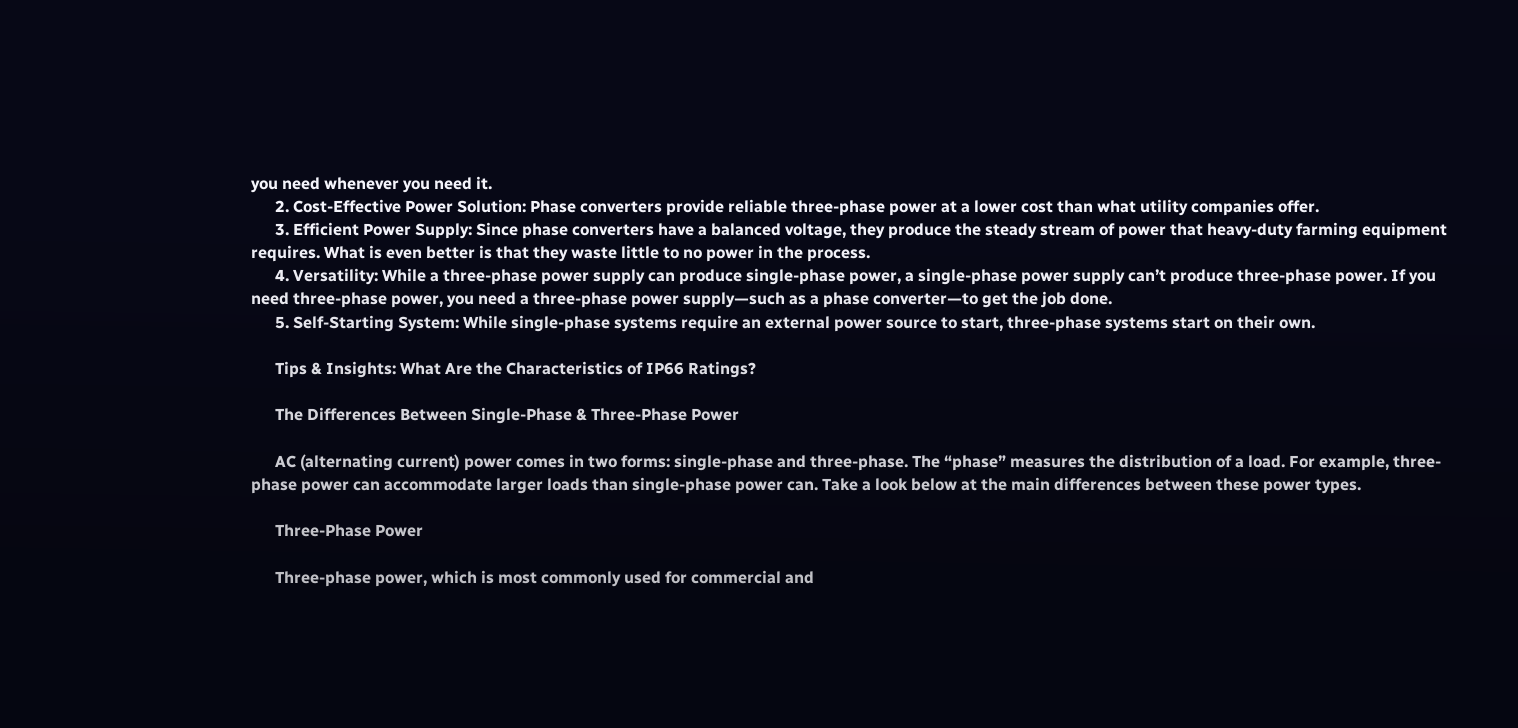you need whenever you need it.
      2. Cost-Effective Power Solution: Phase converters provide reliable three-phase power at a lower cost than what utility companies offer.
      3. Efficient Power Supply: Since phase converters have a balanced voltage, they produce the steady stream of power that heavy-duty farming equipment requires. What is even better is that they waste little to no power in the process.
      4. Versatility: While a three-phase power supply can produce single-phase power, a single-phase power supply can’t produce three-phase power. If you need three-phase power, you need a three-phase power supply—such as a phase converter—to get the job done.
      5. Self-Starting System: While single-phase systems require an external power source to start, three-phase systems start on their own.

      Tips & Insights: What Are the Characteristics of IP66 Ratings?

      The Differences Between Single-Phase & Three-Phase Power

      AC (alternating current) power comes in two forms: single-phase and three-phase. The “phase” measures the distribution of a load. For example, three-phase power can accommodate larger loads than single-phase power can. Take a look below at the main differences between these power types.

      Three-Phase Power

      Three-phase power, which is most commonly used for commercial and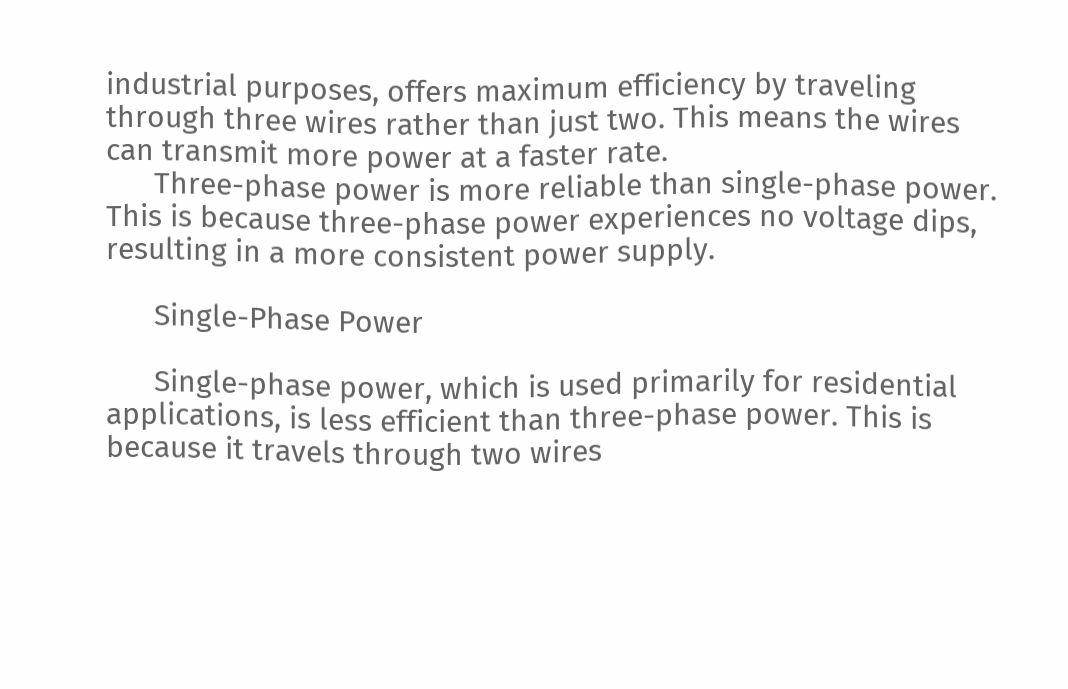industrial purposes, offers maximum efficiency by traveling through three wires rather than just two. This means the wires can transmit more power at a faster rate.
      Three-phase power is more reliable than single-phase power. This is because three-phase power experiences no voltage dips, resulting in a more consistent power supply.

      Single-Phase Power

      Single-phase power, which is used primarily for residential applications, is less efficient than three-phase power. This is because it travels through two wires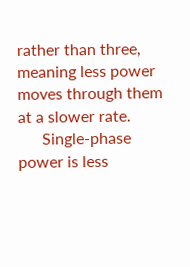rather than three, meaning less power moves through them at a slower rate.
      Single-phase power is less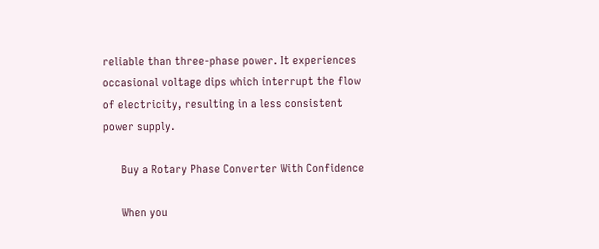reliable than three-phase power. It experiences occasional voltage dips which interrupt the flow of electricity, resulting in a less consistent power supply.

      Buy a Rotary Phase Converter With Confidence

      When you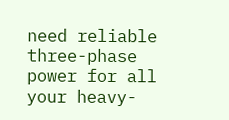need reliable three-phase power for all your heavy-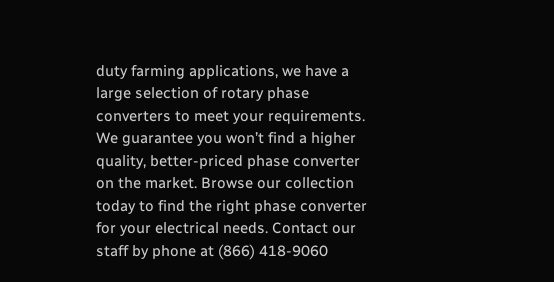duty farming applications, we have a large selection of rotary phase converters to meet your requirements. We guarantee you won’t find a higher quality, better-priced phase converter on the market. Browse our collection today to find the right phase converter for your electrical needs. Contact our staff by phone at (866) 418-9060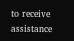to receive assistance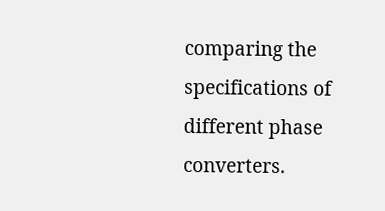comparing the specifications of different phase converters.